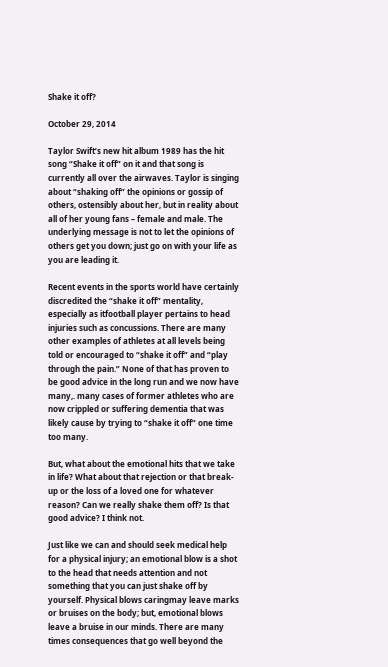Shake it off?

October 29, 2014

Taylor Swift’s new hit album 1989 has the hit song “Shake it off” on it and that song is currently all over the airwaves. Taylor is singing about “shaking off” the opinions or gossip of others, ostensibly about her, but in reality about all of her young fans – female and male. The underlying message is not to let the opinions of others get you down; just go on with your life as you are leading it.

Recent events in the sports world have certainly discredited the “shake it off” mentality, especially as itfootball player pertains to head injuries such as concussions. There are many other examples of athletes at all levels being told or encouraged to “shake it off” and “play through the pain.” None of that has proven to be good advice in the long run and we now have many,. many cases of former athletes who are now crippled or suffering dementia that was likely cause by trying to “shake it off” one time too many.

But, what about the emotional hits that we take in life? What about that rejection or that break-up or the loss of a loved one for whatever reason? Can we really shake them off? Is that good advice? I think not.

Just like we can and should seek medical help for a physical injury; an emotional blow is a shot to the head that needs attention and not something that you can just shake off by yourself. Physical blows caringmay leave marks or bruises on the body; but, emotional blows leave a bruise in our minds. There are many times consequences that go well beyond the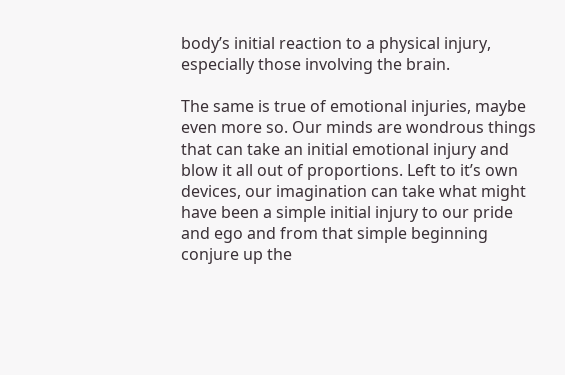body’s initial reaction to a physical injury, especially those involving the brain.

The same is true of emotional injuries, maybe even more so. Our minds are wondrous things that can take an initial emotional injury and blow it all out of proportions. Left to it’s own devices, our imagination can take what might have been a simple initial injury to our pride and ego and from that simple beginning  conjure up the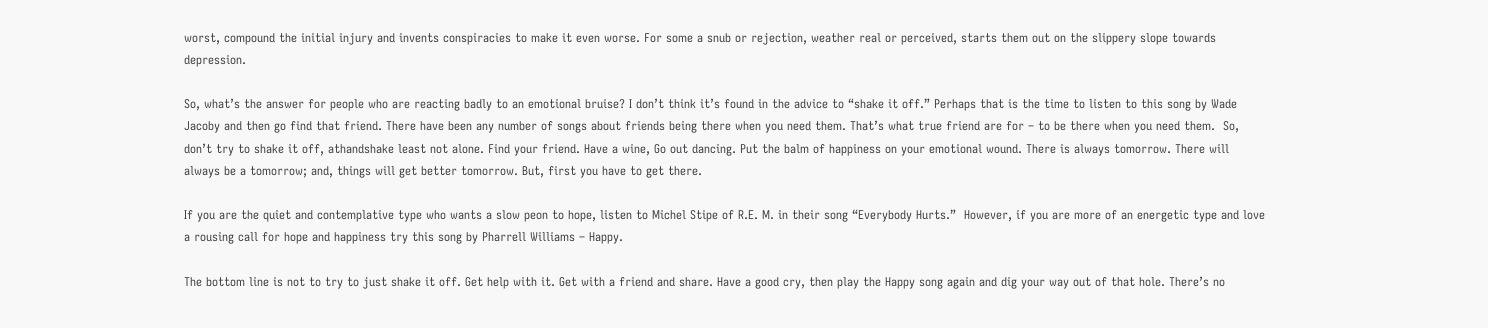worst, compound the initial injury and invents conspiracies to make it even worse. For some a snub or rejection, weather real or perceived, starts them out on the slippery slope towards depression.

So, what’s the answer for people who are reacting badly to an emotional bruise? I don’t think it’s found in the advice to “shake it off.” Perhaps that is the time to listen to this song by Wade Jacoby and then go find that friend. There have been any number of songs about friends being there when you need them. That’s what true friend are for – to be there when you need them.  So, don’t try to shake it off, athandshake least not alone. Find your friend. Have a wine, Go out dancing. Put the balm of happiness on your emotional wound. There is always tomorrow. There will always be a tomorrow; and, things will get better tomorrow. But, first you have to get there.

If you are the quiet and contemplative type who wants a slow peon to hope, listen to Michel Stipe of R.E. M. in their song “Everybody Hurts.”  However, if you are more of an energetic type and love a rousing call for hope and happiness try this song by Pharrell Williams – Happy.

The bottom line is not to try to just shake it off. Get help with it. Get with a friend and share. Have a good cry, then play the Happy song again and dig your way out of that hole. There’s no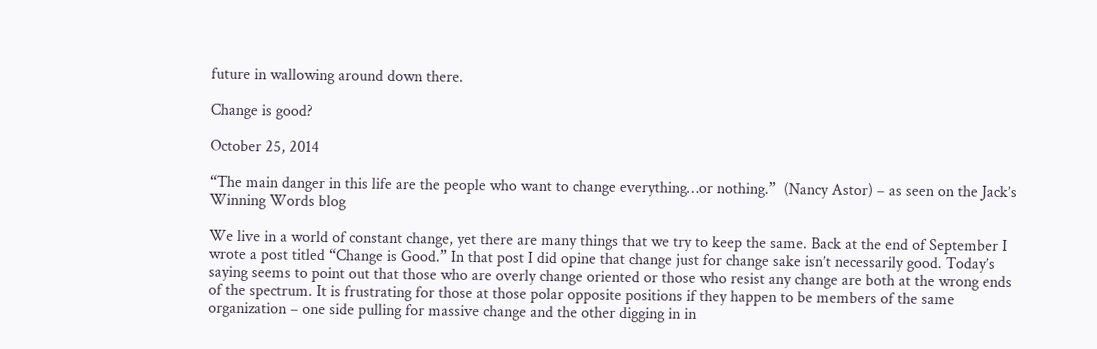future in wallowing around down there.

Change is good?

October 25, 2014

“The main danger in this life are the people who want to change everything…or nothing.”  (Nancy Astor) – as seen on the Jack’s Winning Words blog

We live in a world of constant change, yet there are many things that we try to keep the same. Back at the end of September I wrote a post titled “Change is Good.” In that post I did opine that change just for change sake isn’t necessarily good. Today’s saying seems to point out that those who are overly change oriented or those who resist any change are both at the wrong ends of the spectrum. It is frustrating for those at those polar opposite positions if they happen to be members of the same organization – one side pulling for massive change and the other digging in in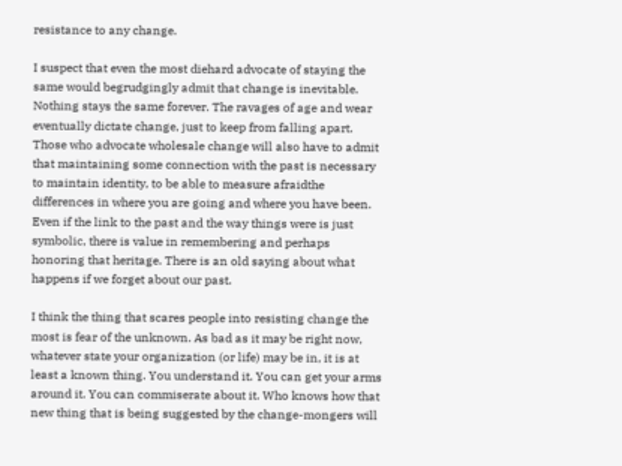resistance to any change.

I suspect that even the most diehard advocate of staying the same would begrudgingly admit that change is inevitable. Nothing stays the same forever. The ravages of age and wear eventually dictate change, just to keep from falling apart. Those who advocate wholesale change will also have to admit that maintaining some connection with the past is necessary to maintain identity, to be able to measure afraidthe differences in where you are going and where you have been. Even if the link to the past and the way things were is just symbolic, there is value in remembering and perhaps honoring that heritage. There is an old saying about what happens if we forget about our past.

I think the thing that scares people into resisting change the most is fear of the unknown. As bad as it may be right now, whatever state your organization (or life) may be in, it is at least a known thing. You understand it. You can get your arms around it. You can commiserate about it. Who knows how that new thing that is being suggested by the change-mongers will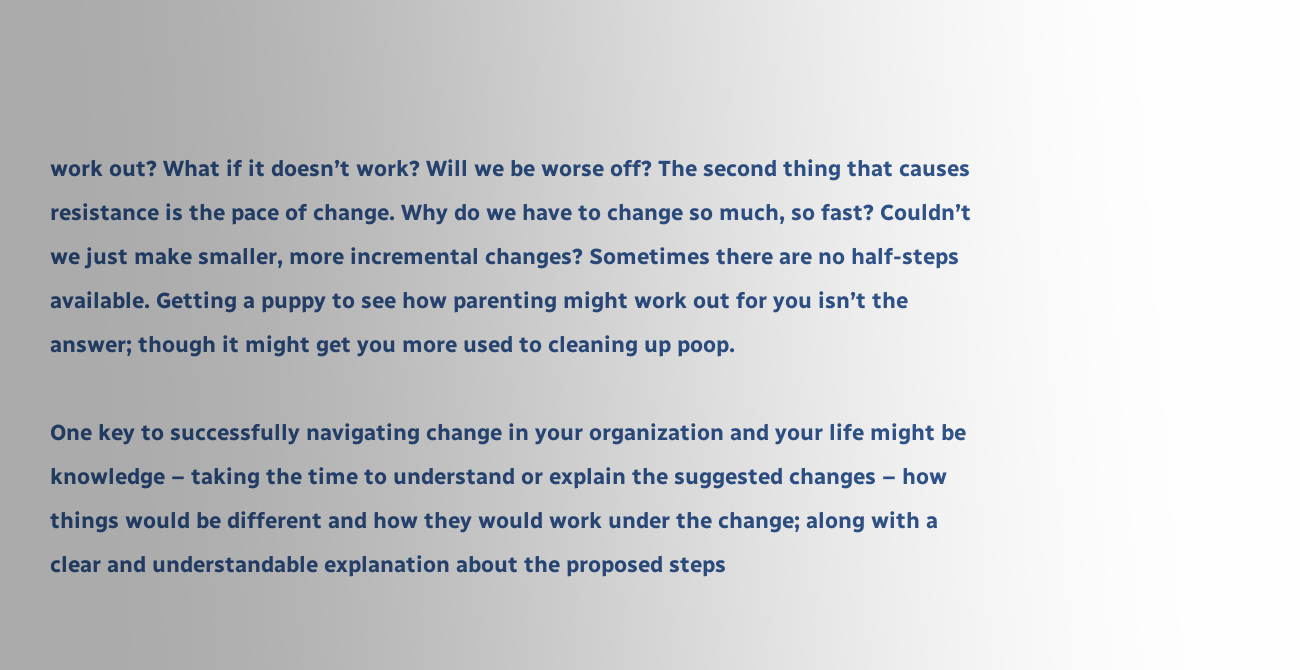work out? What if it doesn’t work? Will we be worse off? The second thing that causes resistance is the pace of change. Why do we have to change so much, so fast? Couldn’t we just make smaller, more incremental changes? Sometimes there are no half-steps available. Getting a puppy to see how parenting might work out for you isn’t the answer; though it might get you more used to cleaning up poop.

One key to successfully navigating change in your organization and your life might be knowledge – taking the time to understand or explain the suggested changes – how things would be different and how they would work under the change; along with a clear and understandable explanation about the proposed steps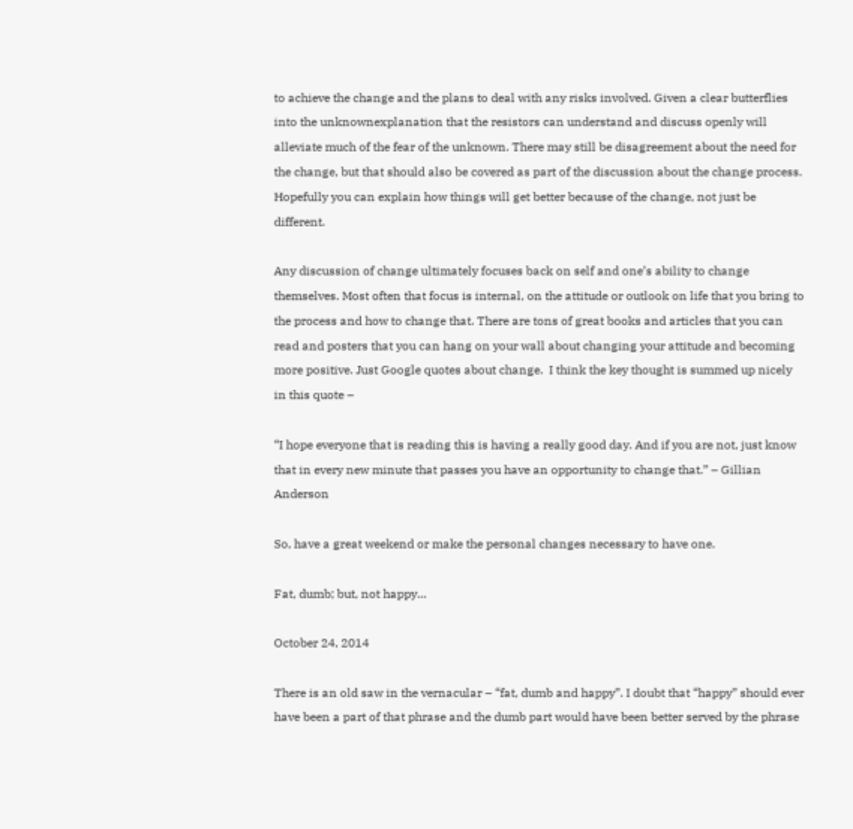to achieve the change and the plans to deal with any risks involved. Given a clear butterflies into the unknownexplanation that the resistors can understand and discuss openly will alleviate much of the fear of the unknown. There may still be disagreement about the need for the change, but that should also be covered as part of the discussion about the change process. Hopefully you can explain how things will get better because of the change, not just be different.

Any discussion of change ultimately focuses back on self and one’s ability to change themselves. Most often that focus is internal, on the attitude or outlook on life that you bring to the process and how to change that. There are tons of great books and articles that you can read and posters that you can hang on your wall about changing your attitude and becoming more positive. Just Google quotes about change.  I think the key thought is summed up nicely in this quote –

“I hope everyone that is reading this is having a really good day. And if you are not, just know that in every new minute that passes you have an opportunity to change that.” – Gillian Anderson

So, have a great weekend or make the personal changes necessary to have one.

Fat, dumb; but, not happy…

October 24, 2014

There is an old saw in the vernacular – “fat, dumb and happy”. I doubt that “happy” should ever have been a part of that phrase and the dumb part would have been better served by the phrase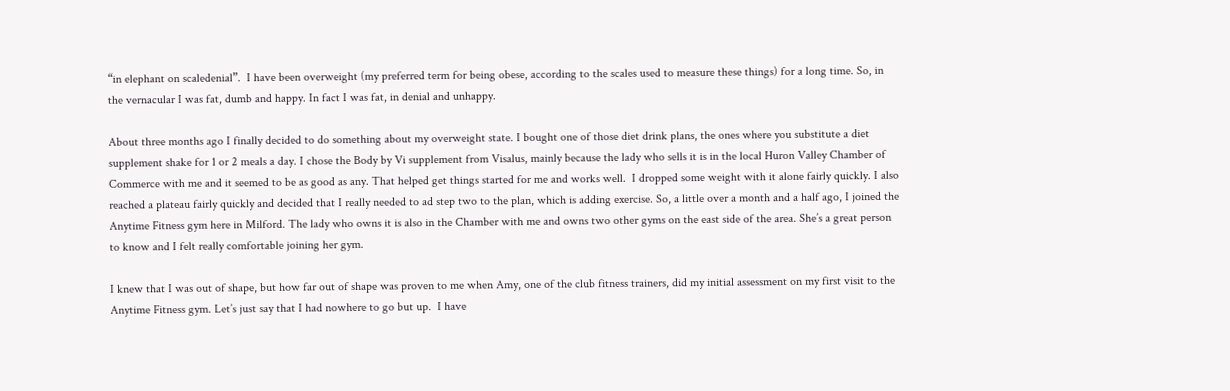“in elephant on scaledenial”.  I have been overweight (my preferred term for being obese, according to the scales used to measure these things) for a long time. So, in the vernacular I was fat, dumb and happy. In fact I was fat, in denial and unhappy.

About three months ago I finally decided to do something about my overweight state. I bought one of those diet drink plans, the ones where you substitute a diet supplement shake for 1 or 2 meals a day. I chose the Body by Vi supplement from Visalus, mainly because the lady who sells it is in the local Huron Valley Chamber of Commerce with me and it seemed to be as good as any. That helped get things started for me and works well.  I dropped some weight with it alone fairly quickly. I also reached a plateau fairly quickly and decided that I really needed to ad step two to the plan, which is adding exercise. So, a little over a month and a half ago, I joined the Anytime Fitness gym here in Milford. The lady who owns it is also in the Chamber with me and owns two other gyms on the east side of the area. She’s a great person to know and I felt really comfortable joining her gym.

I knew that I was out of shape, but how far out of shape was proven to me when Amy, one of the club fitness trainers, did my initial assessment on my first visit to the Anytime Fitness gym. Let’s just say that I had nowhere to go but up.  I have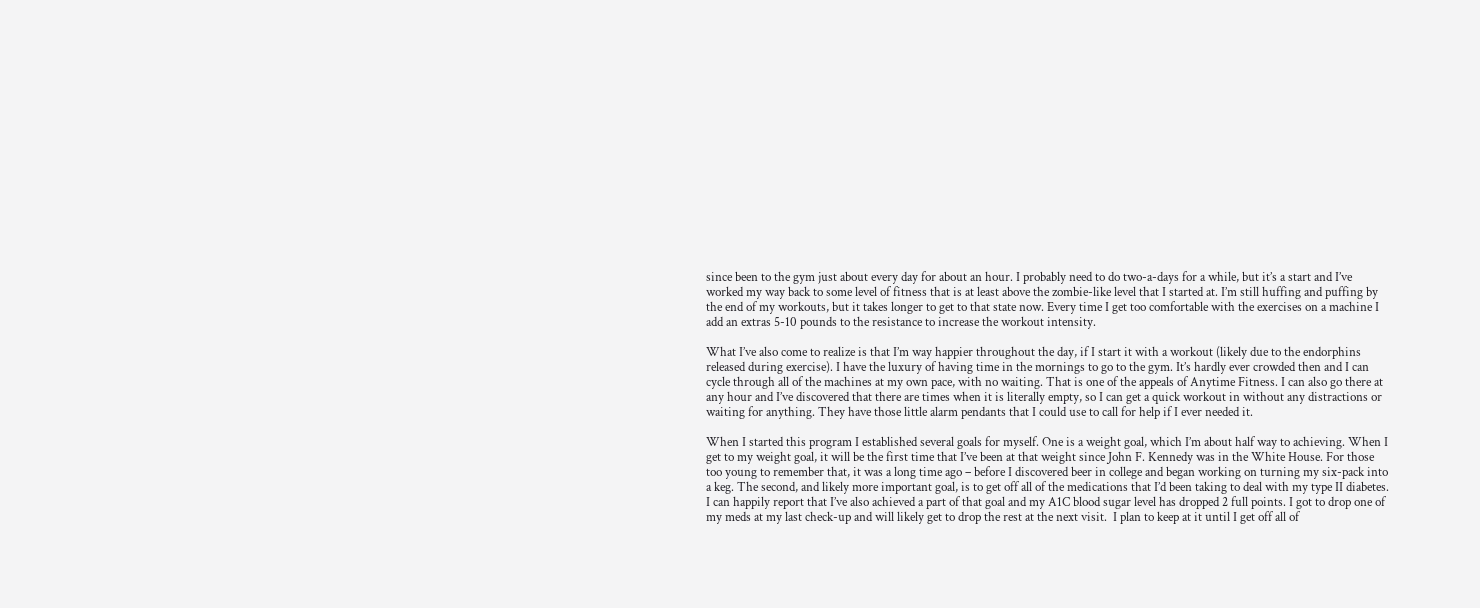since been to the gym just about every day for about an hour. I probably need to do two-a-days for a while, but it’s a start and I’ve worked my way back to some level of fitness that is at least above the zombie-like level that I started at. I’m still huffing and puffing by the end of my workouts, but it takes longer to get to that state now. Every time I get too comfortable with the exercises on a machine I add an extras 5-10 pounds to the resistance to increase the workout intensity.

What I’ve also come to realize is that I’m way happier throughout the day, if I start it with a workout (likely due to the endorphins released during exercise). I have the luxury of having time in the mornings to go to the gym. It’s hardly ever crowded then and I can cycle through all of the machines at my own pace, with no waiting. That is one of the appeals of Anytime Fitness. I can also go there at any hour and I’ve discovered that there are times when it is literally empty, so I can get a quick workout in without any distractions or waiting for anything. They have those little alarm pendants that I could use to call for help if I ever needed it.

When I started this program I established several goals for myself. One is a weight goal, which I’m about half way to achieving. When I get to my weight goal, it will be the first time that I’ve been at that weight since John F. Kennedy was in the White House. For those too young to remember that, it was a long time ago – before I discovered beer in college and began working on turning my six-pack into a keg. The second, and likely more important goal, is to get off all of the medications that I’d been taking to deal with my type II diabetes. I can happily report that I’ve also achieved a part of that goal and my A1C blood sugar level has dropped 2 full points. I got to drop one of my meds at my last check-up and will likely get to drop the rest at the next visit.  I plan to keep at it until I get off all of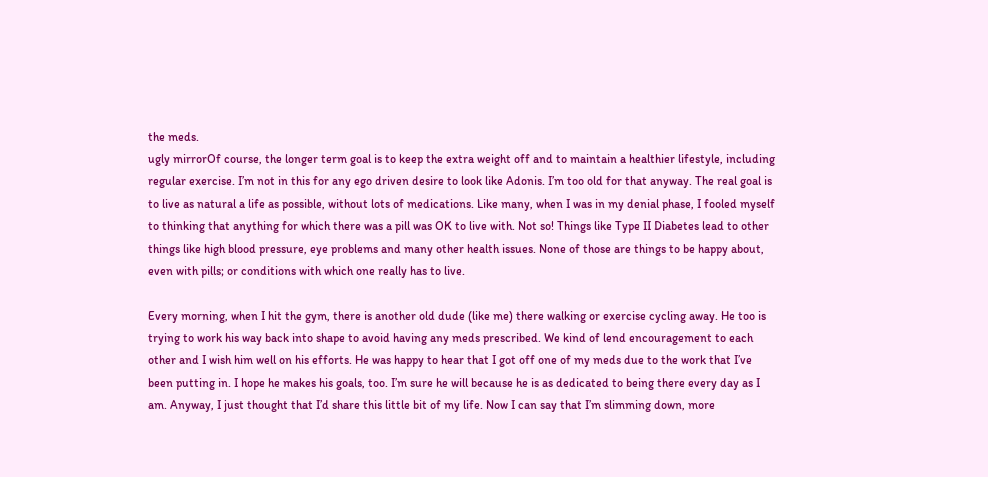the meds.
ugly mirrorOf course, the longer term goal is to keep the extra weight off and to maintain a healthier lifestyle, including regular exercise. I’m not in this for any ego driven desire to look like Adonis. I’m too old for that anyway. The real goal is to live as natural a life as possible, without lots of medications. Like many, when I was in my denial phase, I fooled myself to thinking that anything for which there was a pill was OK to live with. Not so! Things like Type II Diabetes lead to other things like high blood pressure, eye problems and many other health issues. None of those are things to be happy about, even with pills; or conditions with which one really has to live.

Every morning, when I hit the gym, there is another old dude (like me) there walking or exercise cycling away. He too is trying to work his way back into shape to avoid having any meds prescribed. We kind of lend encouragement to each other and I wish him well on his efforts. He was happy to hear that I got off one of my meds due to the work that I’ve been putting in. I hope he makes his goals, too. I’m sure he will because he is as dedicated to being there every day as I am. Anyway, I just thought that I’d share this little bit of my life. Now I can say that I’m slimming down, more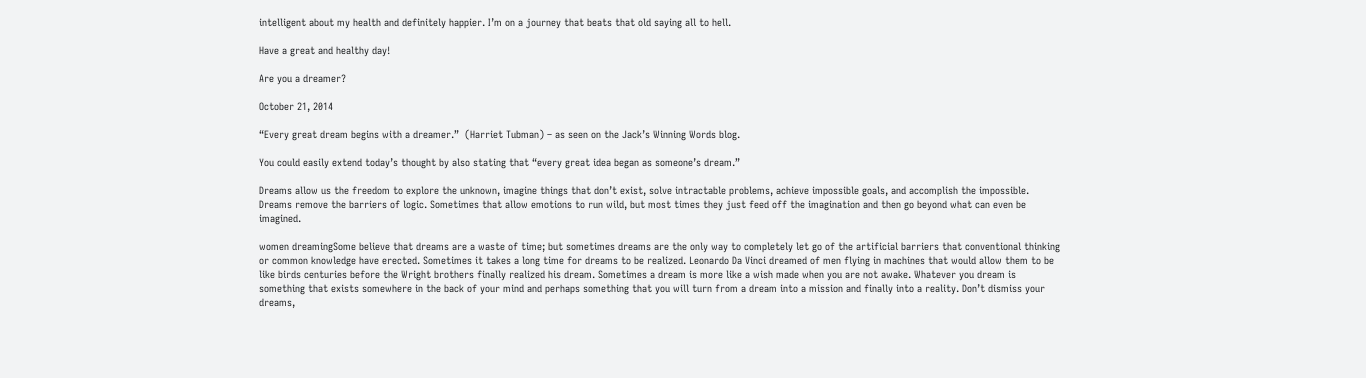intelligent about my health and definitely happier. I’m on a journey that beats that old saying all to hell.

Have a great and healthy day!

Are you a dreamer?

October 21, 2014

“Every great dream begins with a dreamer.”  (Harriet Tubman) – as seen on the Jack’s Winning Words blog.

You could easily extend today’s thought by also stating that “every great idea began as someone’s dream.”

Dreams allow us the freedom to explore the unknown, imagine things that don’t exist, solve intractable problems, achieve impossible goals, and accomplish the impossible. Dreams remove the barriers of logic. Sometimes that allow emotions to run wild, but most times they just feed off the imagination and then go beyond what can even be imagined.

women dreamingSome believe that dreams are a waste of time; but sometimes dreams are the only way to completely let go of the artificial barriers that conventional thinking or common knowledge have erected. Sometimes it takes a long time for dreams to be realized. Leonardo Da Vinci dreamed of men flying in machines that would allow them to be like birds centuries before the Wright brothers finally realized his dream. Sometimes a dream is more like a wish made when you are not awake. Whatever you dream is something that exists somewhere in the back of your mind and perhaps something that you will turn from a dream into a mission and finally into a reality. Don’t dismiss your dreams,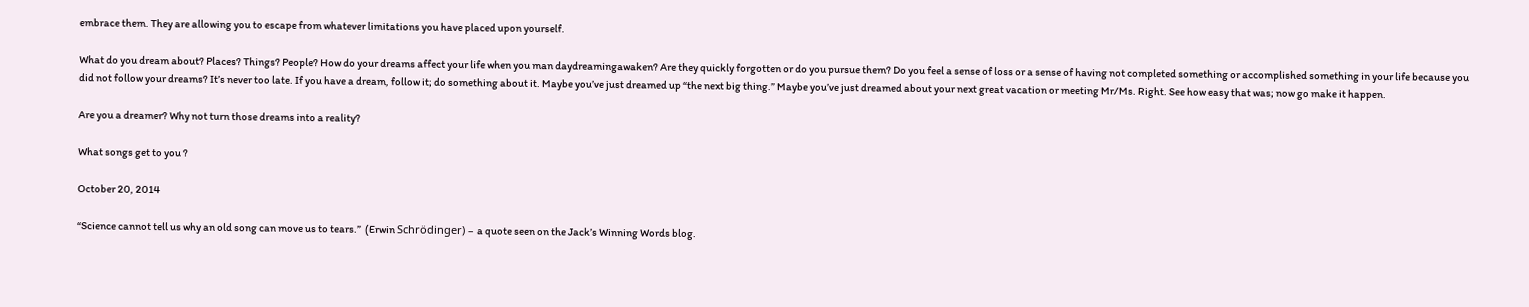embrace them. They are allowing you to escape from whatever limitations you have placed upon yourself.

What do you dream about? Places? Things? People? How do your dreams affect your life when you man daydreamingawaken? Are they quickly forgotten or do you pursue them? Do you feel a sense of loss or a sense of having not completed something or accomplished something in your life because you did not follow your dreams? It’s never too late. If you have a dream, follow it; do something about it. Maybe you’ve just dreamed up “the next big thing.” Maybe you’ve just dreamed about your next great vacation or meeting Mr/Ms. Right. See how easy that was; now go make it happen.

Are you a dreamer? Why not turn those dreams into a reality?

What songs get to you ?

October 20, 2014

“Science cannot tell us why an old song can move us to tears.”  (Erwin Schrödinger) – a quote seen on the Jack’s Winning Words blog.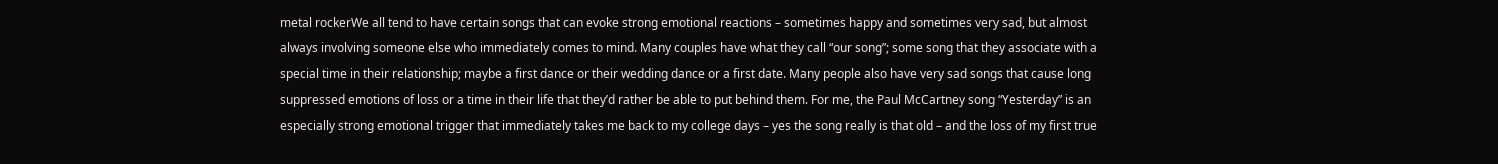metal rockerWe all tend to have certain songs that can evoke strong emotional reactions – sometimes happy and sometimes very sad, but almost always involving someone else who immediately comes to mind. Many couples have what they call “our song”; some song that they associate with a special time in their relationship; maybe a first dance or their wedding dance or a first date. Many people also have very sad songs that cause long suppressed emotions of loss or a time in their life that they’d rather be able to put behind them. For me, the Paul McCartney song “Yesterday” is an especially strong emotional trigger that immediately takes me back to my college days – yes the song really is that old – and the loss of my first true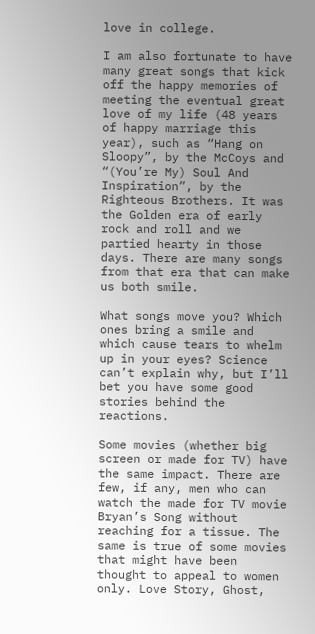love in college.

I am also fortunate to have many great songs that kick off the happy memories of meeting the eventual great love of my life (48 years of happy marriage this year), such as “Hang on Sloopy”, by the McCoys and “(You’re My) Soul And Inspiration”, by the Righteous Brothers. It was the Golden era of early rock and roll and we partied hearty in those days. There are many songs from that era that can make us both smile.

What songs move you? Which ones bring a smile and which cause tears to whelm up in your eyes? Science can’t explain why, but I’ll bet you have some good stories behind the reactions.

Some movies (whether big screen or made for TV) have the same impact. There are few, if any, men who can watch the made for TV movie Bryan’s Song without reaching for a tissue. The same is true of some movies that might have been thought to appeal to women only. Love Story, Ghost,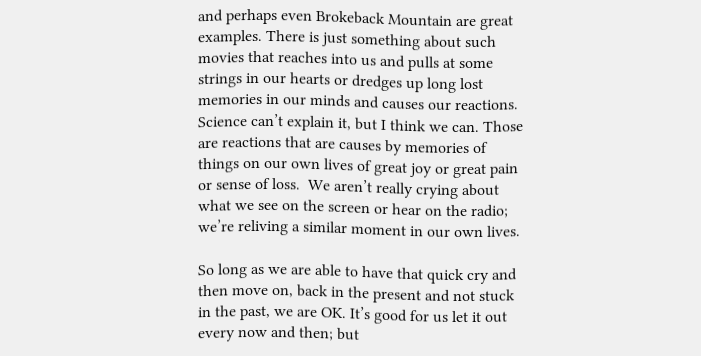and perhaps even Brokeback Mountain are great examples. There is just something about such movies that reaches into us and pulls at some strings in our hearts or dredges up long lost memories in our minds and causes our reactions.  Science can’t explain it, but I think we can. Those are reactions that are causes by memories of things on our own lives of great joy or great pain or sense of loss.  We aren’t really crying about what we see on the screen or hear on the radio; we’re reliving a similar moment in our own lives.

So long as we are able to have that quick cry and then move on, back in the present and not stuck in the past, we are OK. It’s good for us let it out every now and then; but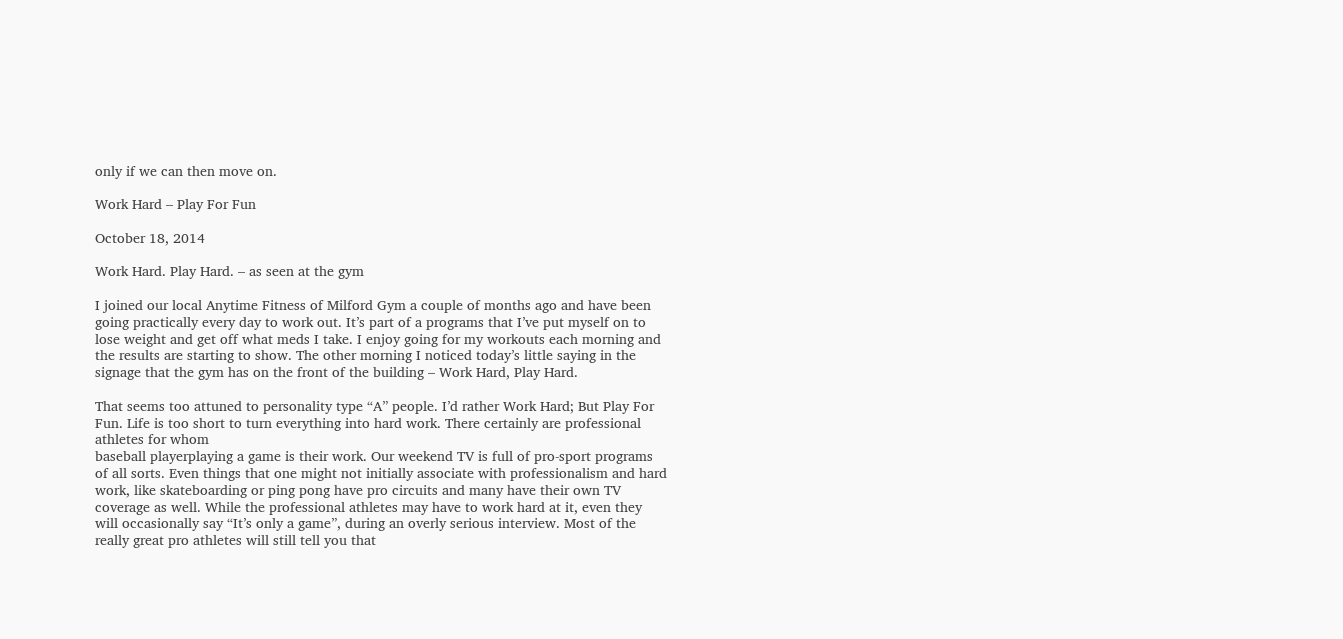only if we can then move on.

Work Hard – Play For Fun

October 18, 2014

Work Hard. Play Hard. – as seen at the gym

I joined our local Anytime Fitness of Milford Gym a couple of months ago and have been going practically every day to work out. It’s part of a programs that I’ve put myself on to lose weight and get off what meds I take. I enjoy going for my workouts each morning and the results are starting to show. The other morning I noticed today’s little saying in the signage that the gym has on the front of the building – Work Hard, Play Hard.

That seems too attuned to personality type “A” people. I’d rather Work Hard; But Play For Fun. Life is too short to turn everything into hard work. There certainly are professional athletes for whom
baseball playerplaying a game is their work. Our weekend TV is full of pro-sport programs of all sorts. Even things that one might not initially associate with professionalism and hard work, like skateboarding or ping pong have pro circuits and many have their own TV coverage as well. While the professional athletes may have to work hard at it, even they will occasionally say “It’s only a game”, during an overly serious interview. Most of the really great pro athletes will still tell you that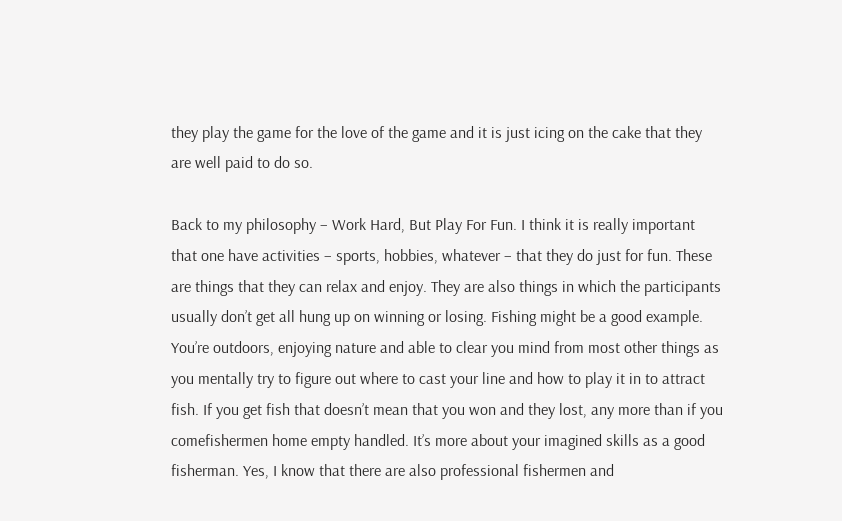they play the game for the love of the game and it is just icing on the cake that they are well paid to do so.

Back to my philosophy – Work Hard, But Play For Fun. I think it is really important that one have activities – sports, hobbies, whatever – that they do just for fun. These are things that they can relax and enjoy. They are also things in which the participants usually don’t get all hung up on winning or losing. Fishing might be a good example. You’re outdoors, enjoying nature and able to clear you mind from most other things as you mentally try to figure out where to cast your line and how to play it in to attract fish. If you get fish that doesn’t mean that you won and they lost, any more than if you comefishermen home empty handled. It’s more about your imagined skills as a good fisherman. Yes, I know that there are also professional fishermen and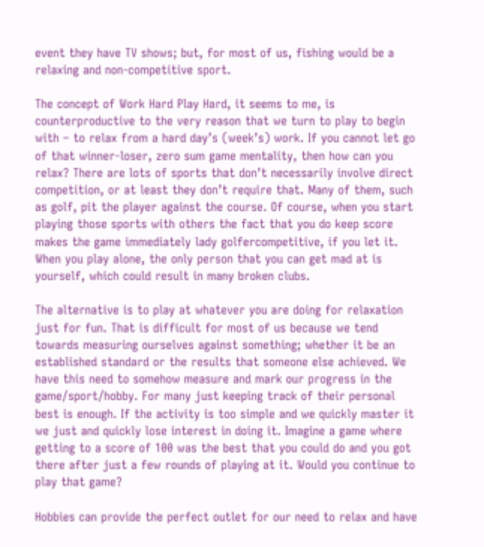event they have TV shows; but, for most of us, fishing would be a relaxing and non-competitive sport.

The concept of Work Hard Play Hard, it seems to me, is counterproductive to the very reason that we turn to play to begin with – to relax from a hard day’s (week’s) work. If you cannot let go of that winner-loser, zero sum game mentality, then how can you relax? There are lots of sports that don’t necessarily involve direct competition, or at least they don’t require that. Many of them, such as golf, pit the player against the course. Of course, when you start playing those sports with others the fact that you do keep score makes the game immediately lady golfercompetitive, if you let it. When you play alone, the only person that you can get mad at is yourself, which could result in many broken clubs.

The alternative is to play at whatever you are doing for relaxation just for fun. That is difficult for most of us because we tend towards measuring ourselves against something; whether it be an established standard or the results that someone else achieved. We have this need to somehow measure and mark our progress in the game/sport/hobby. For many just keeping track of their personal best is enough. If the activity is too simple and we quickly master it we just and quickly lose interest in doing it. Imagine a game where getting to a score of 100 was the best that you could do and you got there after just a few rounds of playing at it. Would you continue to play that game?

Hobbies can provide the perfect outlet for our need to relax and have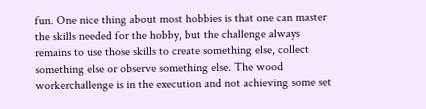fun. One nice thing about most hobbies is that one can master the skills needed for the hobby, but the challenge always remains to use those skills to create something else, collect something else or observe something else. The wood workerchallenge is in the execution and not achieving some set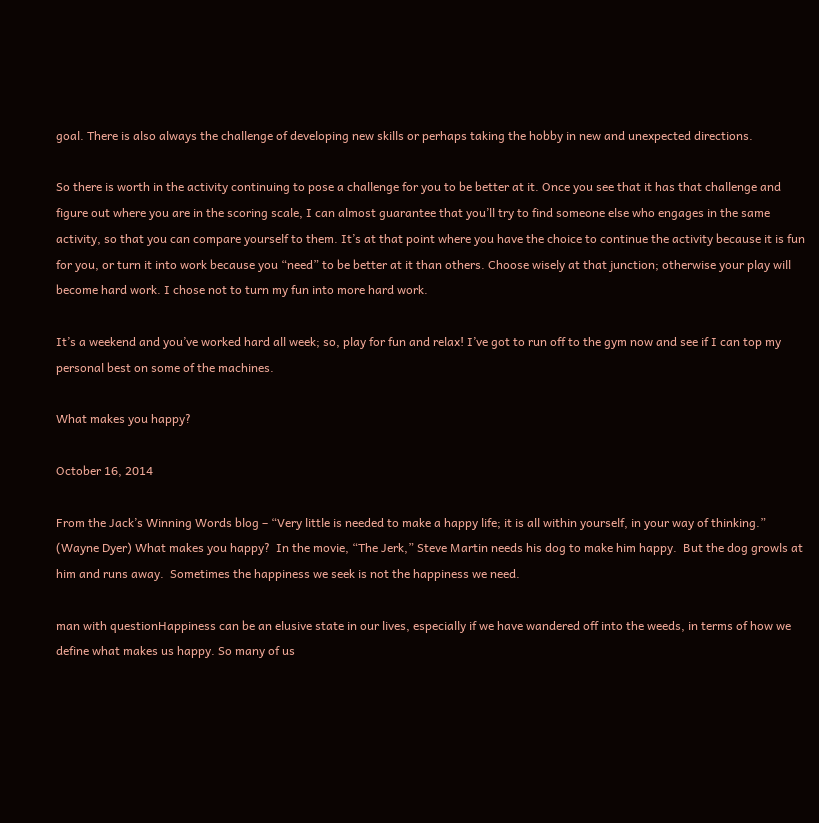goal. There is also always the challenge of developing new skills or perhaps taking the hobby in new and unexpected directions.

So there is worth in the activity continuing to pose a challenge for you to be better at it. Once you see that it has that challenge and figure out where you are in the scoring scale, I can almost guarantee that you’ll try to find someone else who engages in the same activity, so that you can compare yourself to them. It’s at that point where you have the choice to continue the activity because it is fun for you, or turn it into work because you “need” to be better at it than others. Choose wisely at that junction; otherwise your play will become hard work. I chose not to turn my fun into more hard work.

It’s a weekend and you’ve worked hard all week; so, play for fun and relax! I’ve got to run off to the gym now and see if I can top my personal best on some of the machines.

What makes you happy?

October 16, 2014

From the Jack’s Winning Words blog – “Very little is needed to make a happy life; it is all within yourself, in your way of thinking.”  (Wayne Dyer) What makes you happy?  In the movie, “The Jerk,” Steve Martin needs his dog to make him happy.  But the dog growls at him and runs away.  Sometimes the happiness we seek is not the happiness we need.

man with questionHappiness can be an elusive state in our lives, especially if we have wandered off into the weeds, in terms of how we define what makes us happy. So many of us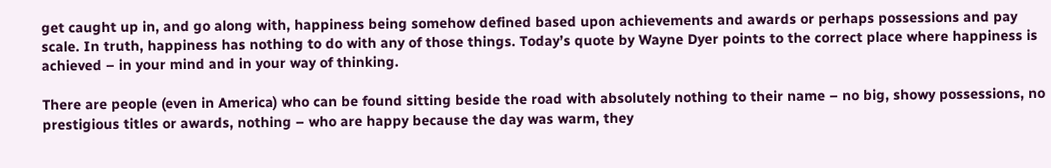get caught up in, and go along with, happiness being somehow defined based upon achievements and awards or perhaps possessions and pay scale. In truth, happiness has nothing to do with any of those things. Today’s quote by Wayne Dyer points to the correct place where happiness is achieved – in your mind and in your way of thinking.

There are people (even in America) who can be found sitting beside the road with absolutely nothing to their name – no big, showy possessions, no prestigious titles or awards, nothing – who are happy because the day was warm, they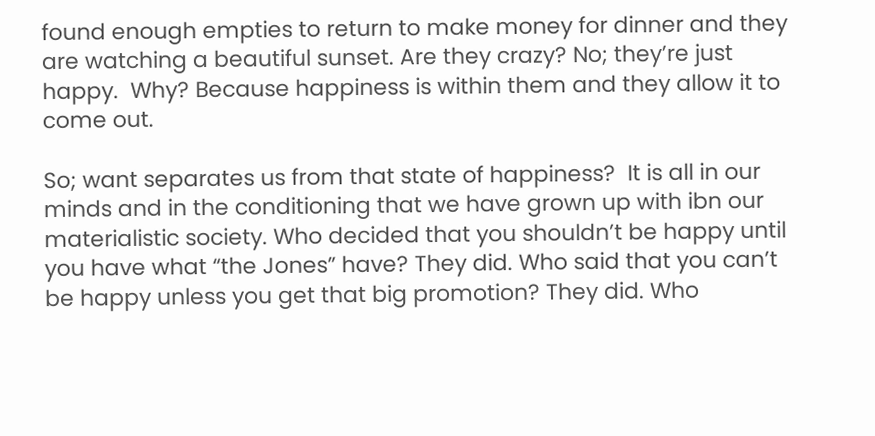found enough empties to return to make money for dinner and they are watching a beautiful sunset. Are they crazy? No; they’re just happy.  Why? Because happiness is within them and they allow it to come out.

So; want separates us from that state of happiness?  It is all in our minds and in the conditioning that we have grown up with ibn our materialistic society. Who decided that you shouldn’t be happy until you have what “the Jones” have? They did. Who said that you can’t be happy unless you get that big promotion? They did. Who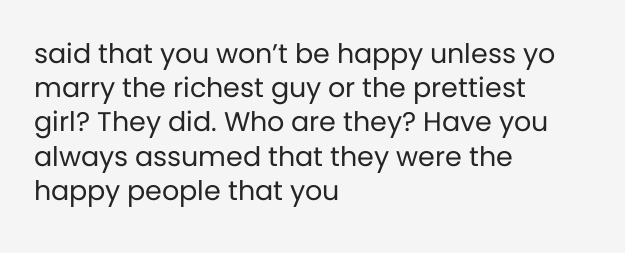said that you won’t be happy unless yo marry the richest guy or the prettiest girl? They did. Who are they? Have you always assumed that they were the happy people that you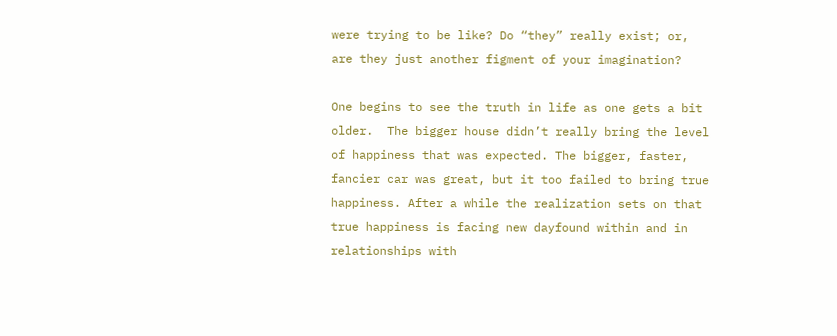were trying to be like? Do “they” really exist; or, are they just another figment of your imagination?

One begins to see the truth in life as one gets a bit older.  The bigger house didn’t really bring the level of happiness that was expected. The bigger, faster, fancier car was great, but it too failed to bring true happiness. After a while the realization sets on that true happiness is facing new dayfound within and in relationships with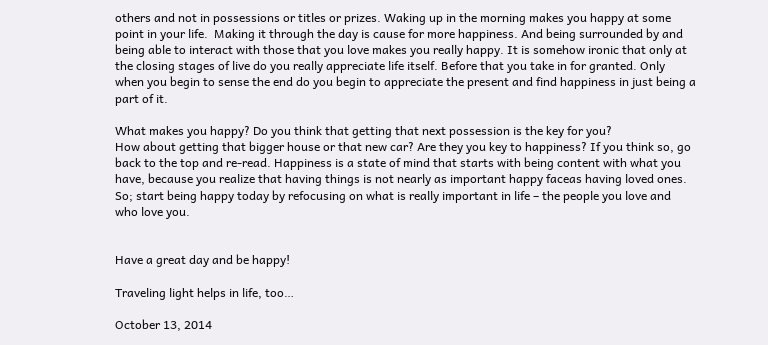others and not in possessions or titles or prizes. Waking up in the morning makes you happy at some point in your life.  Making it through the day is cause for more happiness. And being surrounded by and being able to interact with those that you love makes you really happy. It is somehow ironic that only at the closing stages of live do you really appreciate life itself. Before that you take in for granted. Only when you begin to sense the end do you begin to appreciate the present and find happiness in just being a part of it.

What makes you happy? Do you think that getting that next possession is the key for you?
How about getting that bigger house or that new car? Are they you key to happiness? If you think so, go back to the top and re-read. Happiness is a state of mind that starts with being content with what you have, because you realize that having things is not nearly as important happy faceas having loved ones. So; start being happy today by refocusing on what is really important in life – the people you love and who love you.


Have a great day and be happy!

Traveling light helps in life, too…

October 13, 2014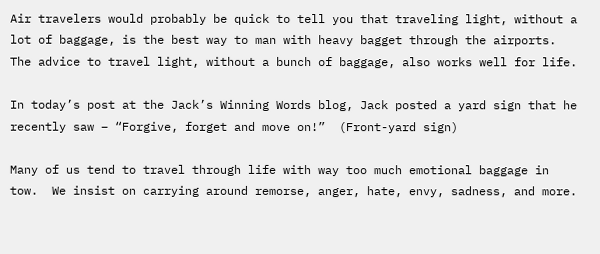Air travelers would probably be quick to tell you that traveling light, without a lot of baggage, is the best way to man with heavy bagget through the airports. The advice to travel light, without a bunch of baggage, also works well for life.

In today’s post at the Jack’s Winning Words blog, Jack posted a yard sign that he recently saw – “Forgive, forget and move on!”  (Front-yard sign)

Many of us tend to travel through life with way too much emotional baggage in tow.  We insist on carrying around remorse, anger, hate, envy, sadness, and more.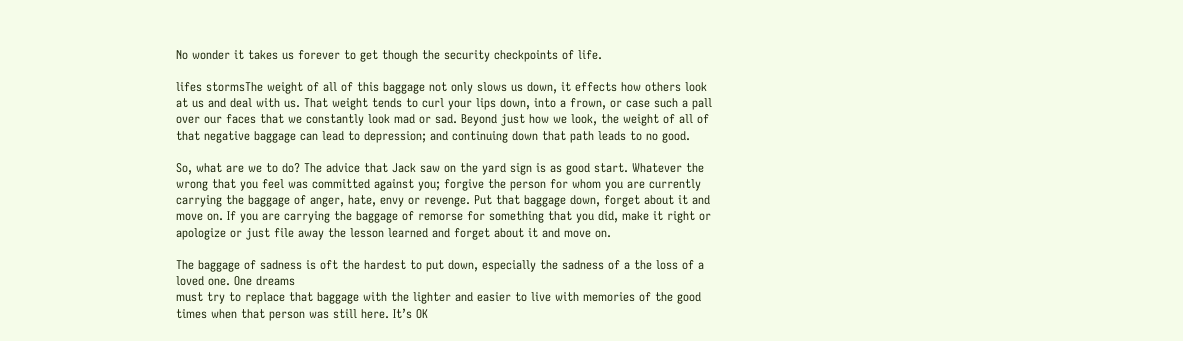No wonder it takes us forever to get though the security checkpoints of life.

lifes stormsThe weight of all of this baggage not only slows us down, it effects how others look at us and deal with us. That weight tends to curl your lips down, into a frown, or case such a pall over our faces that we constantly look mad or sad. Beyond just how we look, the weight of all of that negative baggage can lead to depression; and continuing down that path leads to no good.

So, what are we to do? The advice that Jack saw on the yard sign is as good start. Whatever the wrong that you feel was committed against you; forgive the person for whom you are currently carrying the baggage of anger, hate, envy or revenge. Put that baggage down, forget about it and move on. If you are carrying the baggage of remorse for something that you did, make it right or apologize or just file away the lesson learned and forget about it and move on.

The baggage of sadness is oft the hardest to put down, especially the sadness of a the loss of a loved one. One dreams
must try to replace that baggage with the lighter and easier to live with memories of the good times when that person was still here. It’s OK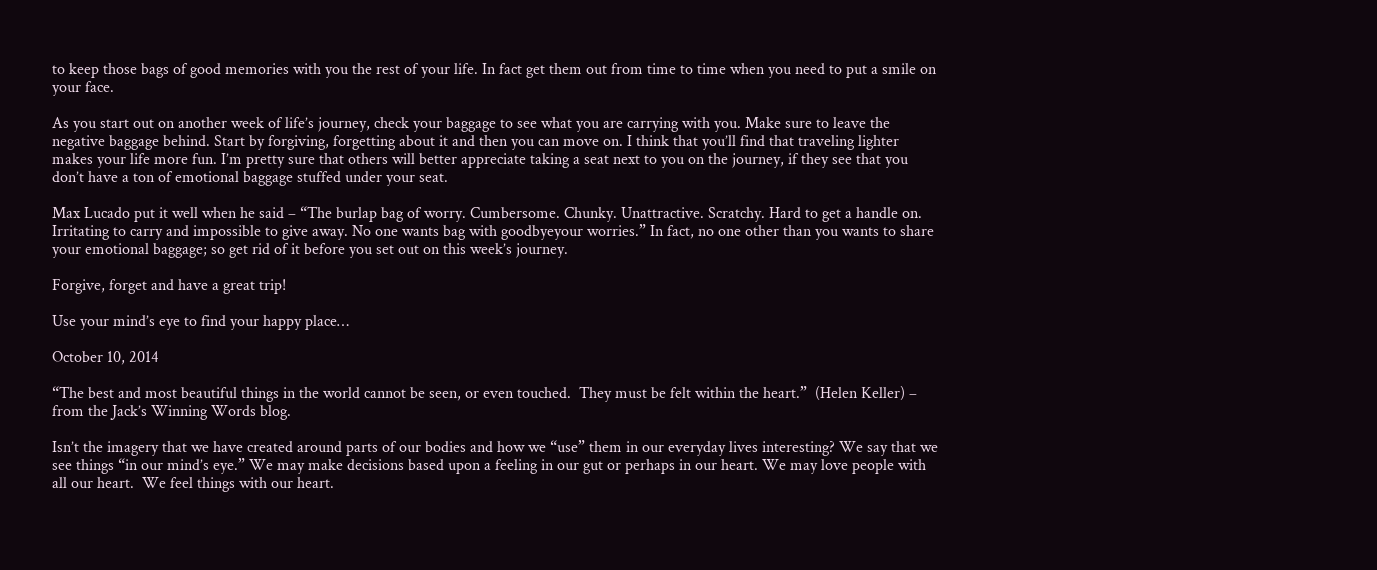to keep those bags of good memories with you the rest of your life. In fact get them out from time to time when you need to put a smile on your face.

As you start out on another week of life’s journey, check your baggage to see what you are carrying with you. Make sure to leave the negative baggage behind. Start by forgiving, forgetting about it and then you can move on. I think that you’ll find that traveling lighter makes your life more fun. I’m pretty sure that others will better appreciate taking a seat next to you on the journey, if they see that you don’t have a ton of emotional baggage stuffed under your seat.

Max Lucado put it well when he said – “The burlap bag of worry. Cumbersome. Chunky. Unattractive. Scratchy. Hard to get a handle on. Irritating to carry and impossible to give away. No one wants bag with goodbyeyour worries.” In fact, no one other than you wants to share your emotional baggage; so get rid of it before you set out on this week’s journey.

Forgive, forget and have a great trip!

Use your mind’s eye to find your happy place…

October 10, 2014

“The best and most beautiful things in the world cannot be seen, or even touched.  They must be felt within the heart.”  (Helen Keller) – from the Jack’s Winning Words blog.

Isn’t the imagery that we have created around parts of our bodies and how we “use” them in our everyday lives interesting? We say that we see things “in our mind’s eye.” We may make decisions based upon a feeling in our gut or perhaps in our heart. We may love people with all our heart.  We feel things with our heart.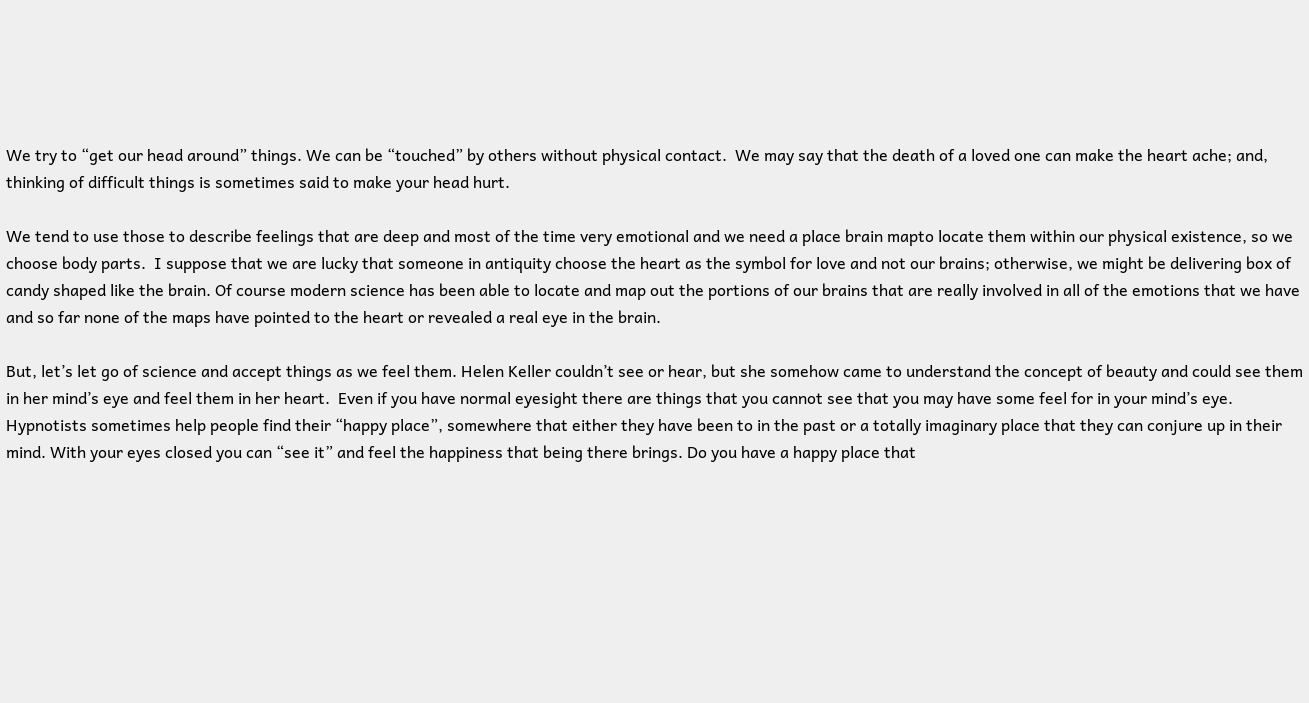We try to “get our head around” things. We can be “touched” by others without physical contact.  We may say that the death of a loved one can make the heart ache; and, thinking of difficult things is sometimes said to make your head hurt.

We tend to use those to describe feelings that are deep and most of the time very emotional and we need a place brain mapto locate them within our physical existence, so we choose body parts.  I suppose that we are lucky that someone in antiquity choose the heart as the symbol for love and not our brains; otherwise, we might be delivering box of candy shaped like the brain. Of course modern science has been able to locate and map out the portions of our brains that are really involved in all of the emotions that we have and so far none of the maps have pointed to the heart or revealed a real eye in the brain.

But, let’s let go of science and accept things as we feel them. Helen Keller couldn’t see or hear, but she somehow came to understand the concept of beauty and could see them in her mind’s eye and feel them in her heart.  Even if you have normal eyesight there are things that you cannot see that you may have some feel for in your mind’s eye. Hypnotists sometimes help people find their “happy place”, somewhere that either they have been to in the past or a totally imaginary place that they can conjure up in their mind. With your eyes closed you can “see it” and feel the happiness that being there brings. Do you have a happy place that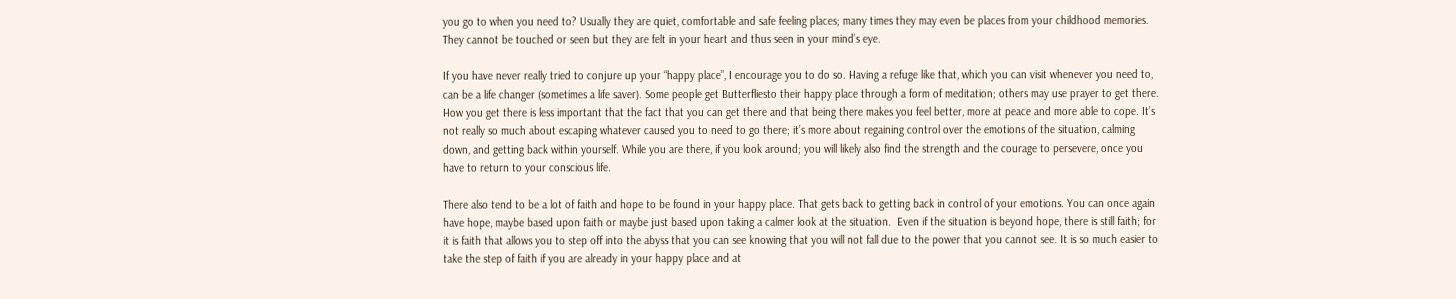you go to when you need to? Usually they are quiet, comfortable and safe feeling places; many times they may even be places from your childhood memories. They cannot be touched or seen but they are felt in your heart and thus seen in your mind’s eye.

If you have never really tried to conjure up your “happy place”, I encourage you to do so. Having a refuge like that, which you can visit whenever you need to, can be a life changer (sometimes a life saver). Some people get Butterfliesto their happy place through a form of meditation; others may use prayer to get there. How you get there is less important that the fact that you can get there and that being there makes you feel better, more at peace and more able to cope. It’s not really so much about escaping whatever caused you to need to go there; it’s more about regaining control over the emotions of the situation, calming down, and getting back within yourself. While you are there, if you look around; you will likely also find the strength and the courage to persevere, once you have to return to your conscious life.

There also tend to be a lot of faith and hope to be found in your happy place. That gets back to getting back in control of your emotions. You can once again have hope, maybe based upon faith or maybe just based upon taking a calmer look at the situation.  Even if the situation is beyond hope, there is still faith; for it is faith that allows you to step off into the abyss that you can see knowing that you will not fall due to the power that you cannot see. It is so much easier to take the step of faith if you are already in your happy place and at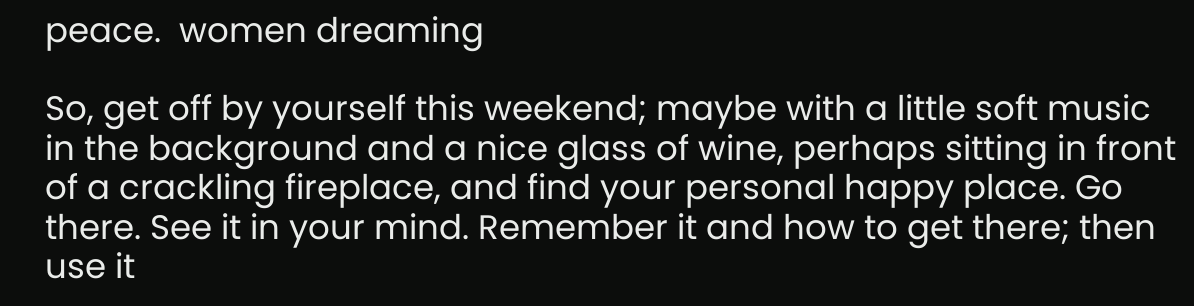peace.  women dreaming

So, get off by yourself this weekend; maybe with a little soft music in the background and a nice glass of wine, perhaps sitting in front of a crackling fireplace, and find your personal happy place. Go there. See it in your mind. Remember it and how to get there; then use it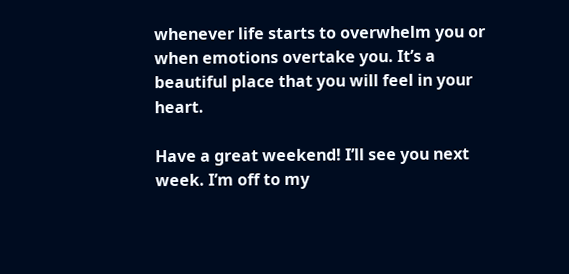whenever life starts to overwhelm you or when emotions overtake you. It’s a beautiful place that you will feel in your heart.

Have a great weekend! I’ll see you next week. I’m off to my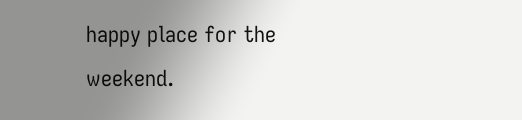happy place for the weekend.